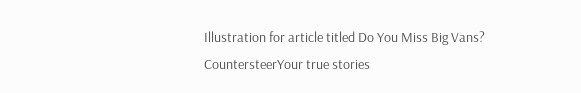Illustration for article titled Do You Miss Big Vans?
CountersteerYour true stories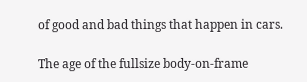of good and bad things that happen in cars.

The age of the fullsize body-on-frame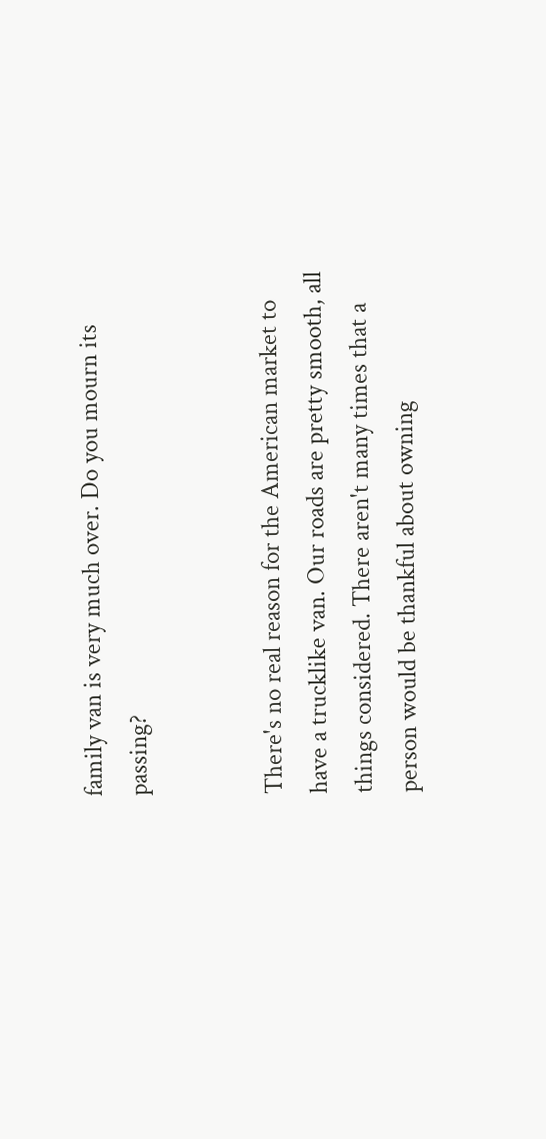family van is very much over. Do you mourn its passing?


There's no real reason for the American market to have a trucklike van. Our roads are pretty smooth, all things considered. There aren't many times that a person would be thankful about owning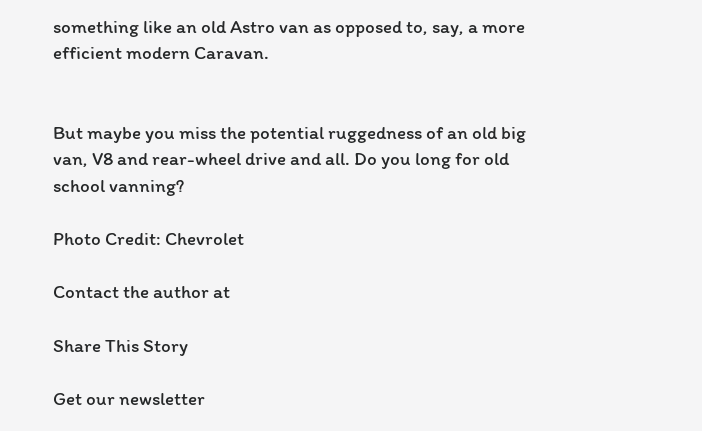something like an old Astro van as opposed to, say, a more efficient modern Caravan.


But maybe you miss the potential ruggedness of an old big van, V8 and rear-wheel drive and all. Do you long for old school vanning?

Photo Credit: Chevrolet

Contact the author at

Share This Story

Get our newsletter